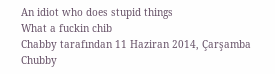An idiot who does stupid things
What a fuckin chib
Chabby tarafından 11 Haziran 2014, Çarşamba
Chubby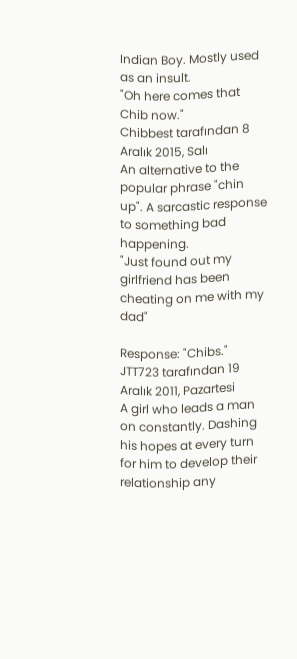Indian Boy. Mostly used as an insult.
"Oh here comes that Chib now."
Chibbest tarafından 8 Aralık 2015, Salı
An alternative to the popular phrase "chin up". A sarcastic response to something bad happening.
"Just found out my girlfriend has been cheating on me with my dad"

Response: "Chibs."
JTT723 tarafından 19 Aralık 2011, Pazartesi
A girl who leads a man on constantly. Dashing his hopes at every turn for him to develop their relationship any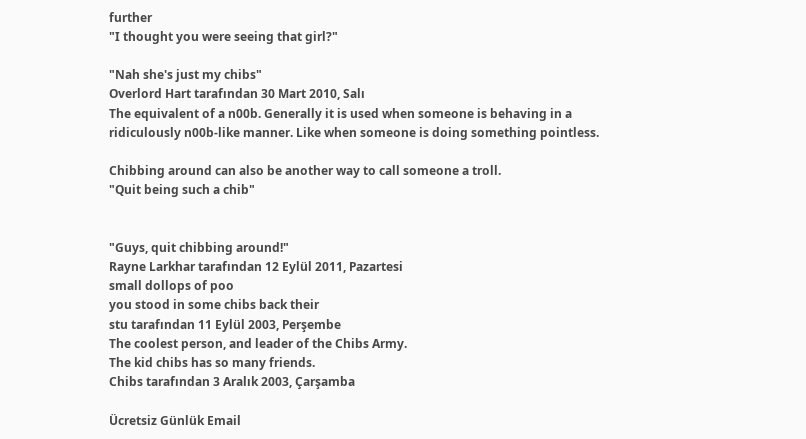further
"I thought you were seeing that girl?"

"Nah she's just my chibs"
Overlord Hart tarafından 30 Mart 2010, Salı
The equivalent of a n00b. Generally it is used when someone is behaving in a ridiculously n00b-like manner. Like when someone is doing something pointless.

Chibbing around can also be another way to call someone a troll.
"Quit being such a chib"


"Guys, quit chibbing around!"
Rayne Larkhar tarafından 12 Eylül 2011, Pazartesi
small dollops of poo
you stood in some chibs back their
stu tarafından 11 Eylül 2003, Perşembe
The coolest person, and leader of the Chibs Army.
The kid chibs has so many friends.
Chibs tarafından 3 Aralık 2003, Çarşamba

Ücretsiz Günlük Email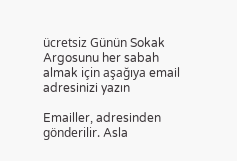ücretsiz Günün Sokak Argosunu her sabah almak için aşağıya email adresinizi yazın

Emailler, adresinden gönderilir. Asla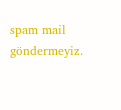spam mail göndermeyiz.